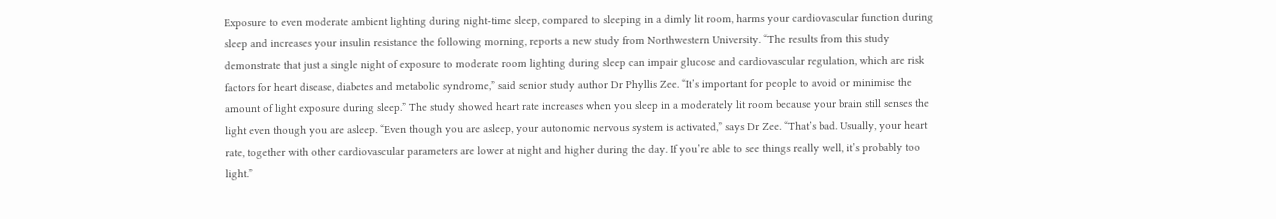Exposure to even moderate ambient lighting during night-time sleep, compared to sleeping in a dimly lit room, harms your cardiovascular function during sleep and increases your insulin resistance the following morning, reports a new study from Northwestern University. “The results from this study demonstrate that just a single night of exposure to moderate room lighting during sleep can impair glucose and cardiovascular regulation, which are risk factors for heart disease, diabetes and metabolic syndrome,” said senior study author Dr Phyllis Zee. “It’s important for people to avoid or minimise the amount of light exposure during sleep.” The study showed heart rate increases when you sleep in a moderately lit room because your brain still senses the light even though you are asleep. “Even though you are asleep, your autonomic nervous system is activated,” says Dr Zee. “That’s bad. Usually, your heart rate, together with other cardiovascular parameters are lower at night and higher during the day. If you’re able to see things really well, it’s probably too light.”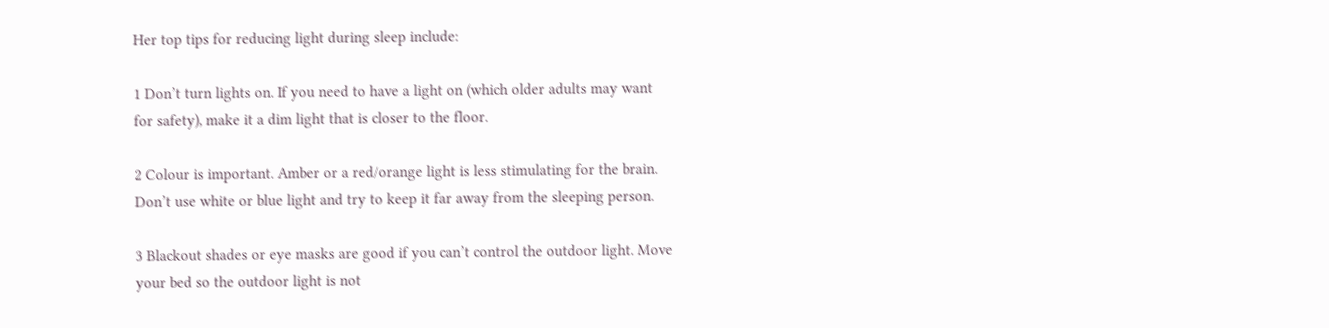Her top tips for reducing light during sleep include:

1 Don’t turn lights on. If you need to have a light on (which older adults may want for safety), make it a dim light that is closer to the floor.

2 Colour is important. Amber or a red/orange light is less stimulating for the brain. Don’t use white or blue light and try to keep it far away from the sleeping person.

3 Blackout shades or eye masks are good if you can’t control the outdoor light. Move your bed so the outdoor light is not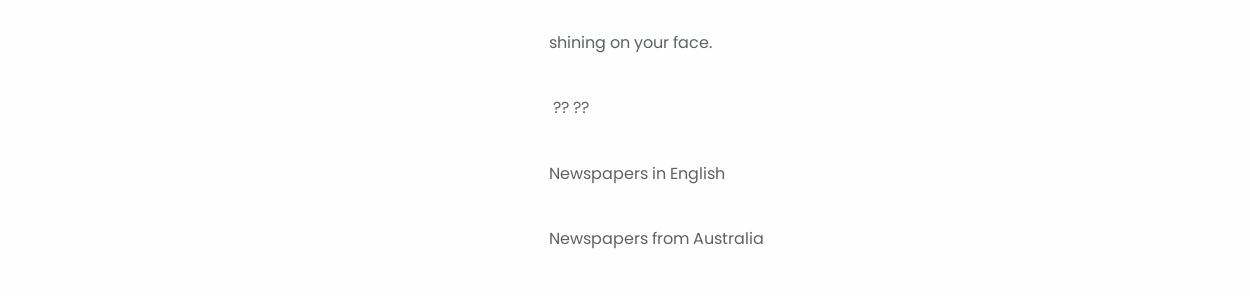shining on your face.

 ?? ??

Newspapers in English

Newspapers from Australia